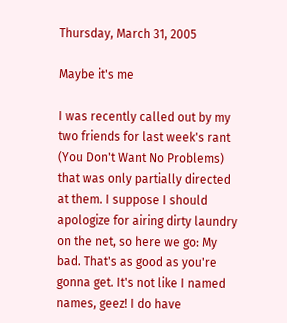Thursday, March 31, 2005

Maybe it's me

I was recently called out by my two friends for last week's rant (You Don't Want No Problems) that was only partially directed at them. I suppose I should apologize for airing dirty laundry on the net, so here we go: My bad. That's as good as you're gonna get. It's not like I named names, geez! I do have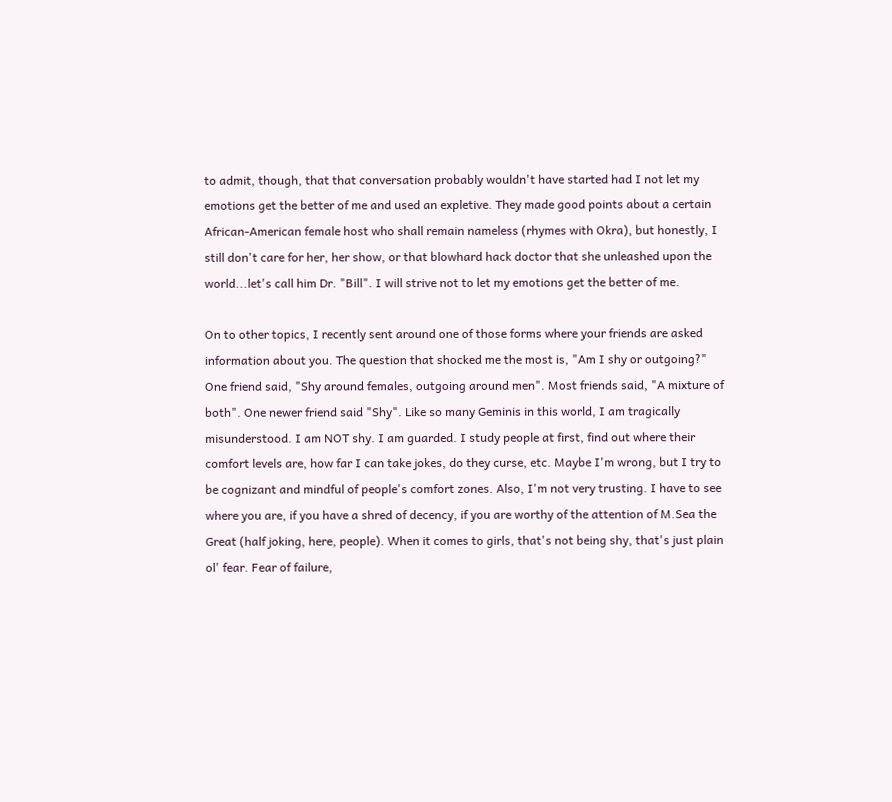to admit, though, that that conversation probably wouldn't have started had I not let my emotions get the better of me and used an expletive. They made good points about a certain African-American female host who shall remain nameless (rhymes with Okra), but honestly, I still don't care for her, her show, or that blowhard hack doctor that she unleashed upon the world...let's call him Dr. "Bill". I will strive not to let my emotions get the better of me.

On to other topics, I recently sent around one of those forms where your friends are asked information about you. The question that shocked me the most is, "Am I shy or outgoing?" One friend said, "Shy around females, outgoing around men". Most friends said, "A mixture of both". One newer friend said "Shy". Like so many Geminis in this world, I am tragically misunderstood. I am NOT shy. I am guarded. I study people at first, find out where their comfort levels are, how far I can take jokes, do they curse, etc. Maybe I'm wrong, but I try to be cognizant and mindful of people's comfort zones. Also, I'm not very trusting. I have to see where you are, if you have a shred of decency, if you are worthy of the attention of M.Sea the Great (half joking, here, people). When it comes to girls, that's not being shy, that's just plain ol' fear. Fear of failure,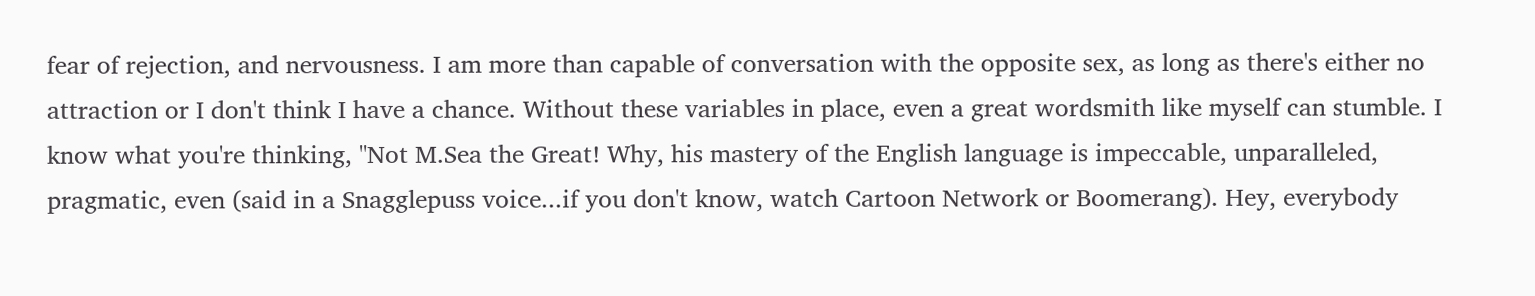fear of rejection, and nervousness. I am more than capable of conversation with the opposite sex, as long as there's either no attraction or I don't think I have a chance. Without these variables in place, even a great wordsmith like myself can stumble. I know what you're thinking, "Not M.Sea the Great! Why, his mastery of the English language is impeccable, unparalleled, pragmatic, even (said in a Snagglepuss voice...if you don't know, watch Cartoon Network or Boomerang). Hey, everybody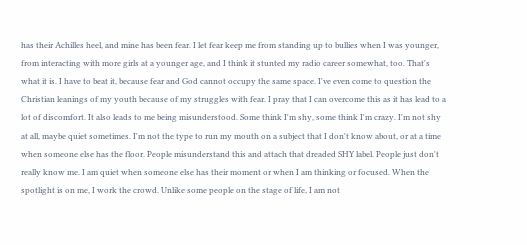has their Achilles heel, and mine has been fear. I let fear keep me from standing up to bullies when I was younger, from interacting with more girls at a younger age, and I think it stunted my radio career somewhat, too. That's what it is. I have to beat it, because fear and God cannot occupy the same space. I've even come to question the Christian leanings of my youth because of my struggles with fear. I pray that I can overcome this as it has lead to a lot of discomfort. It also leads to me being misunderstood. Some think I'm shy, some think I'm crazy. I'm not shy at all, maybe quiet sometimes. I'm not the type to run my mouth on a subject that I don't know about, or at a time when someone else has the floor. People misunderstand this and attach that dreaded SHY label. People just don't really know me. I am quiet when someone else has their moment or when I am thinking or focused. When the spotlight is on me, I work the crowd. Unlike some people on the stage of life, I am not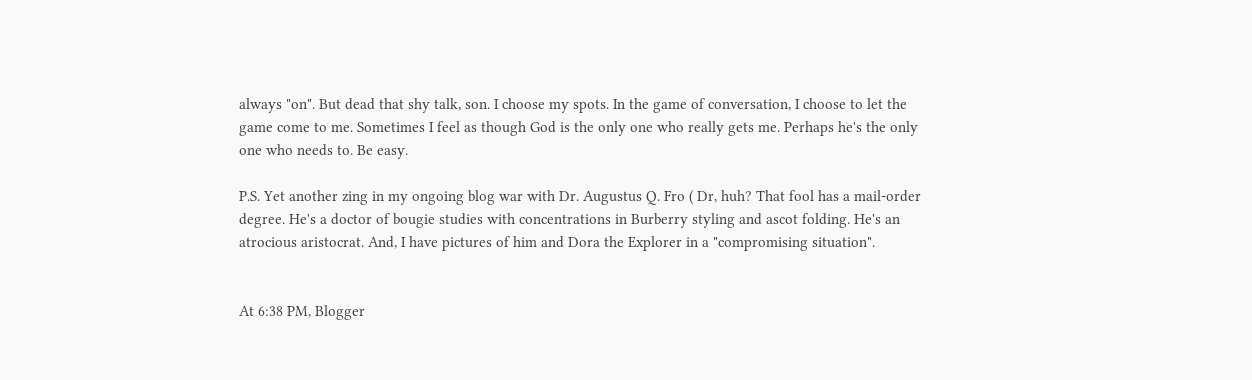always "on". But dead that shy talk, son. I choose my spots. In the game of conversation, I choose to let the game come to me. Sometimes I feel as though God is the only one who really gets me. Perhaps he's the only one who needs to. Be easy.

P.S. Yet another zing in my ongoing blog war with Dr. Augustus Q. Fro ( Dr, huh? That fool has a mail-order degree. He's a doctor of bougie studies with concentrations in Burberry styling and ascot folding. He's an atrocious aristocrat. And, I have pictures of him and Dora the Explorer in a "compromising situation".


At 6:38 PM, Blogger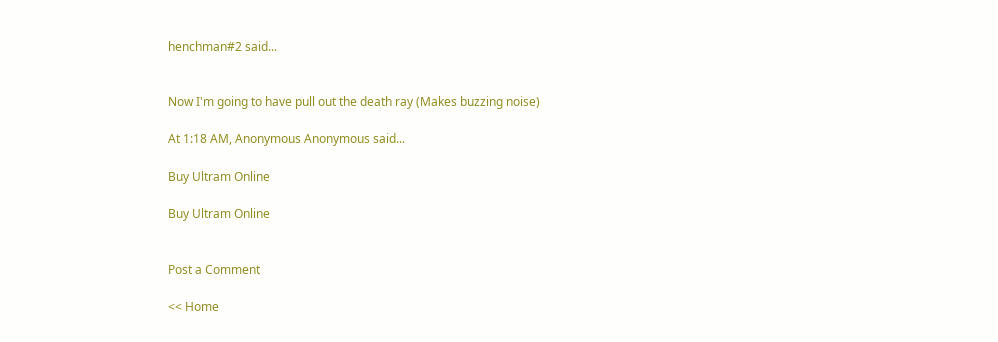henchman#2 said...


Now I'm going to have pull out the death ray (Makes buzzing noise)

At 1:18 AM, Anonymous Anonymous said...

Buy Ultram Online

Buy Ultram Online


Post a Comment

<< Home